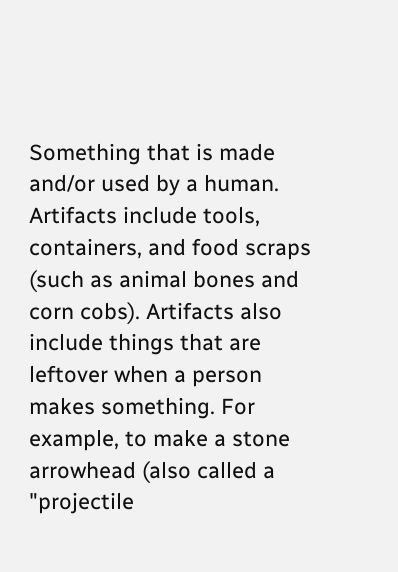Something that is made and/or used by a human. Artifacts include tools, containers, and food scraps (such as animal bones and corn cobs). Artifacts also include things that are leftover when a person makes something. For example, to make a stone arrowhead (also called a "projectile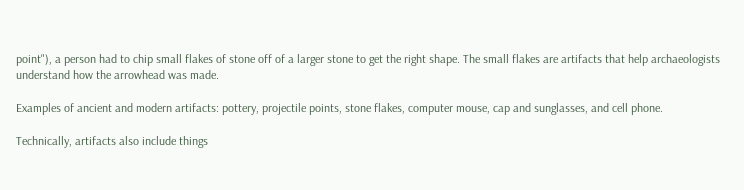point"), a person had to chip small flakes of stone off of a larger stone to get the right shape. The small flakes are artifacts that help archaeologists understand how the arrowhead was made.

Examples of ancient and modern artifacts: pottery, projectile points, stone flakes, computer mouse, cap and sunglasses, and cell phone.

Technically, artifacts also include things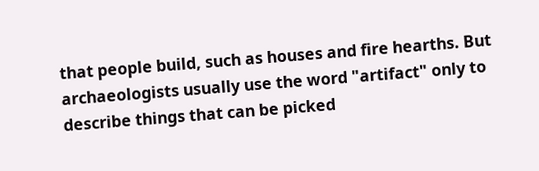that people build, such as houses and fire hearths. But archaeologists usually use the word "artifact" only to describe things that can be picked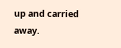up and carried away.